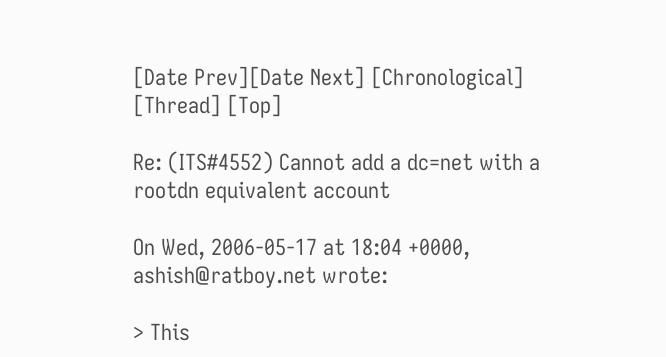[Date Prev][Date Next] [Chronological] [Thread] [Top]

Re: (ITS#4552) Cannot add a dc=net with a rootdn equivalent account

On Wed, 2006-05-17 at 18:04 +0000, ashish@ratboy.net wrote:

> This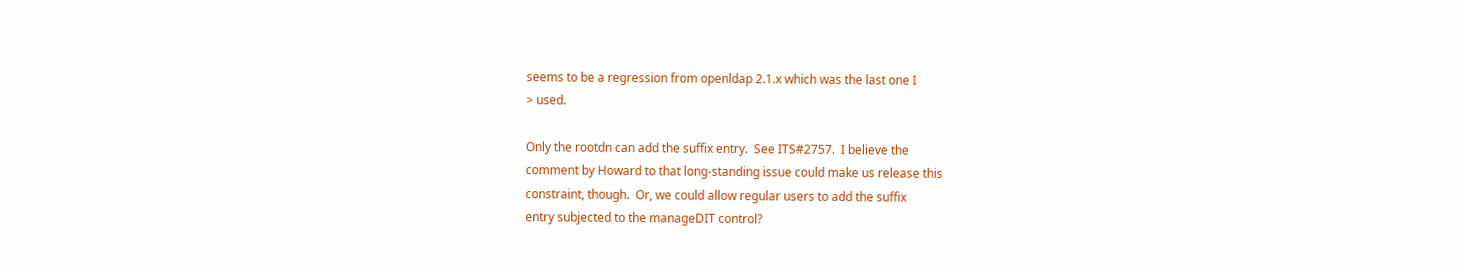seems to be a regression from openldap 2.1.x which was the last one I
> used.

Only the rootdn can add the suffix entry.  See ITS#2757.  I believe the
comment by Howard to that long-standing issue could make us release this
constraint, though.  Or, we could allow regular users to add the suffix
entry subjected to the manageDIT control?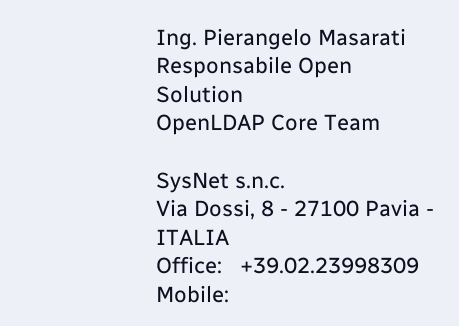Ing. Pierangelo Masarati
Responsabile Open Solution
OpenLDAP Core Team

SysNet s.n.c.
Via Dossi, 8 - 27100 Pavia - ITALIA
Office:   +39.02.23998309
Mobile: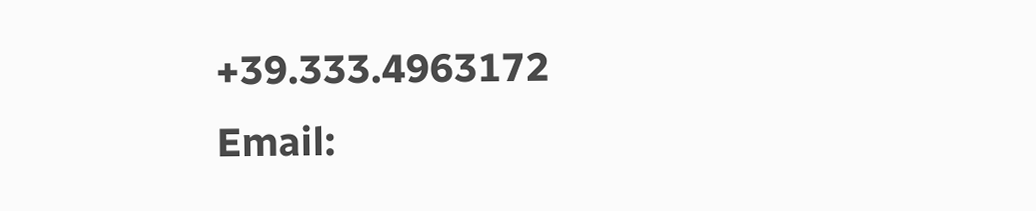+39.333.4963172
Email: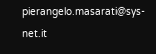pierangelo.masarati@sys-net.it